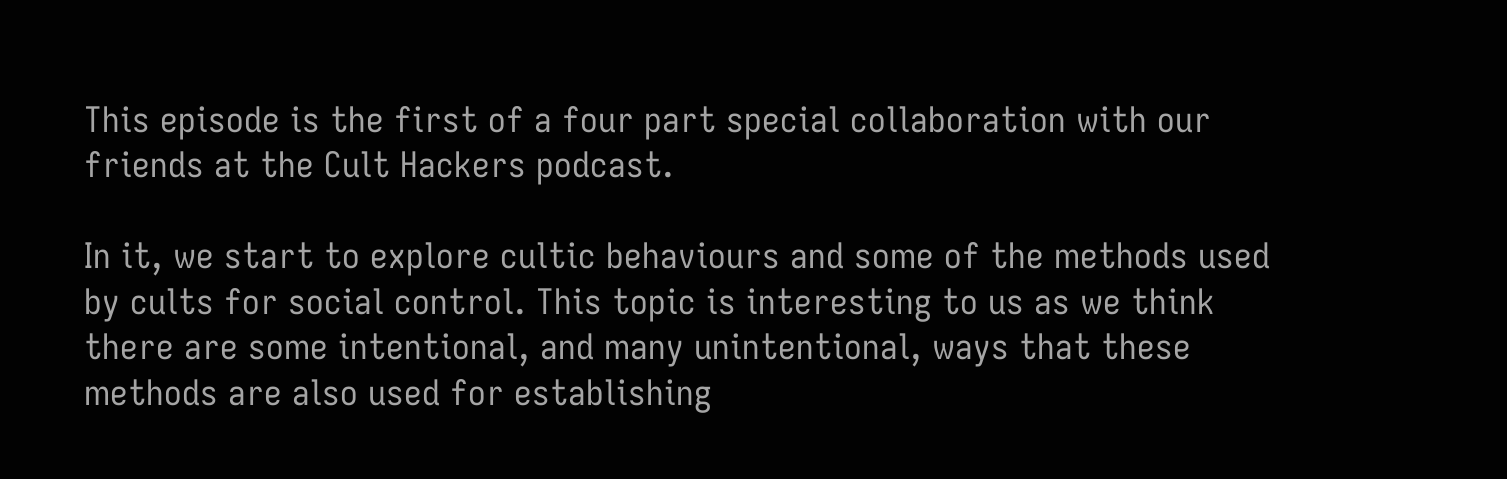This episode is the first of a four part special collaboration with our friends at the Cult Hackers podcast.

In it, we start to explore cultic behaviours and some of the methods used by cults for social control. This topic is interesting to us as we think there are some intentional, and many unintentional, ways that these methods are also used for establishing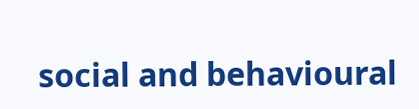social and behavioural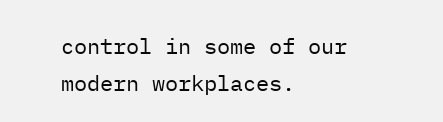control in some of our modern workplaces.